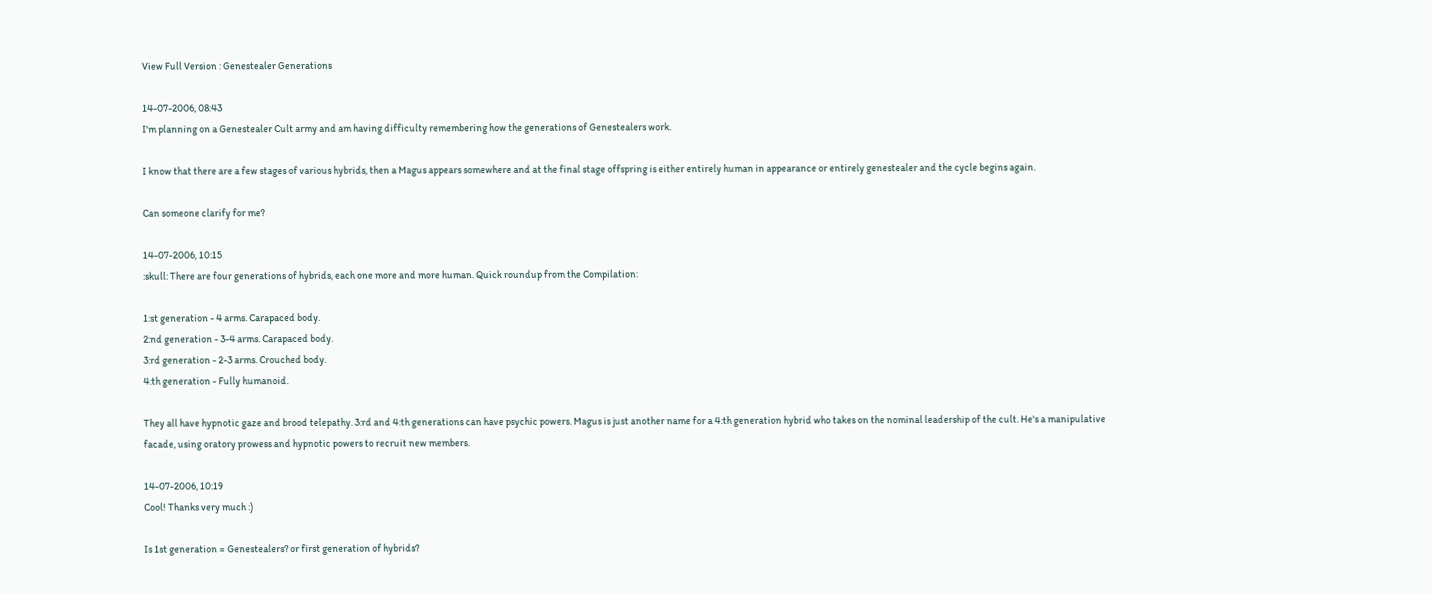View Full Version : Genestealer Generations

14-07-2006, 08:43
I'm planning on a Genestealer Cult army and am having difficulty remembering how the generations of Genestealers work.

I know that there are a few stages of various hybrids, then a Magus appears somewhere and at the final stage offspring is either entirely human in appearance or entirely genestealer and the cycle begins again.

Can someone clarify for me?

14-07-2006, 10:15
:skull: There are four generations of hybrids, each one more and more human. Quick roundup from the Compilation:

1:st generation - 4 arms. Carapaced body.
2:nd generation - 3-4 arms. Carapaced body.
3:rd generation - 2-3 arms. Crouched body.
4:th generation - Fully humanoid.

They all have hypnotic gaze and brood telepathy. 3:rd and 4:th generations can have psychic powers. Magus is just another name for a 4:th generation hybrid who takes on the nominal leadership of the cult. He's a manipulative facade, using oratory prowess and hypnotic powers to recruit new members.

14-07-2006, 10:19
Cool! Thanks very much :)

Is 1st generation = Genestealers? or first generation of hybrids?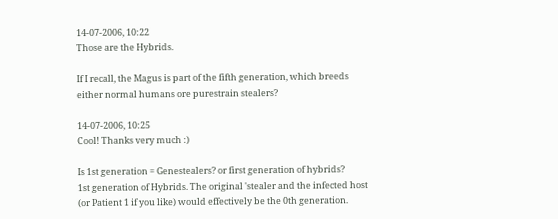14-07-2006, 10:22
Those are the Hybrids.

If I recall, the Magus is part of the fifth generation, which breeds either normal humans ore purestrain stealers?

14-07-2006, 10:25
Cool! Thanks very much :)

Is 1st generation = Genestealers? or first generation of hybrids?
1st generation of Hybrids. The original 'stealer and the infected host (or Patient 1 if you like) would effectively be the 0th generation.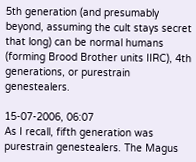5th generation (and presumably beyond, assuming the cult stays secret that long) can be normal humans (forming Brood Brother units IIRC), 4th generations, or purestrain genestealers.

15-07-2006, 06:07
As I recall, fifth generation was purestrain genestealers. The Magus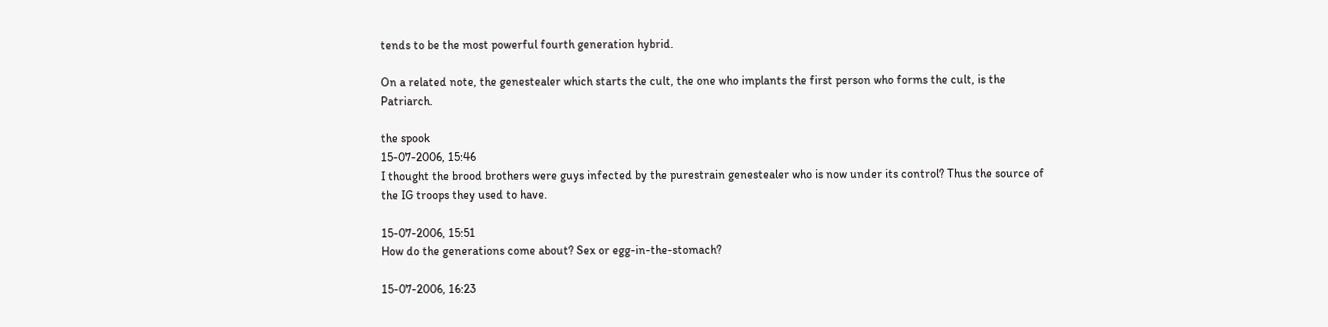tends to be the most powerful fourth generation hybrid.

On a related note, the genestealer which starts the cult, the one who implants the first person who forms the cult, is the Patriarch.

the spook
15-07-2006, 15:46
I thought the brood brothers were guys infected by the purestrain genestealer who is now under its control? Thus the source of the IG troops they used to have.

15-07-2006, 15:51
How do the generations come about? Sex or egg-in-the-stomach?

15-07-2006, 16:23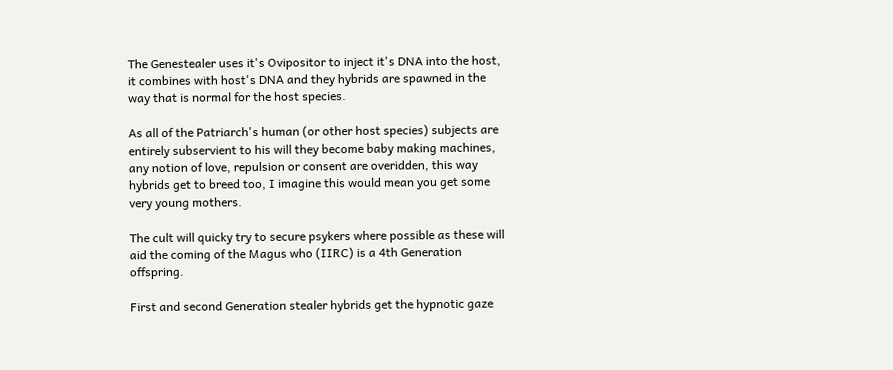The Genestealer uses it's Ovipositor to inject it's DNA into the host, it combines with host's DNA and they hybrids are spawned in the way that is normal for the host species.

As all of the Patriarch's human (or other host species) subjects are entirely subservient to his will they become baby making machines, any notion of love, repulsion or consent are overidden, this way hybrids get to breed too, I imagine this would mean you get some very young mothers.

The cult will quicky try to secure psykers where possible as these will aid the coming of the Magus who (IIRC) is a 4th Generation offspring.

First and second Generation stealer hybrids get the hypnotic gaze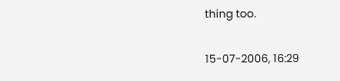thing too.

15-07-2006, 16:29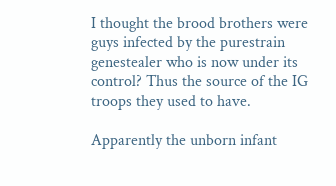I thought the brood brothers were guys infected by the purestrain genestealer who is now under its control? Thus the source of the IG troops they used to have.

Apparently the unborn infant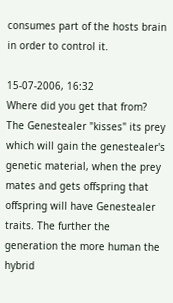consumes part of the hosts brain in order to control it.

15-07-2006, 16:32
Where did you get that from? The Genestealer "kisses" its prey which will gain the genestealer's genetic material, when the prey mates and gets offspring that offspring will have Genestealer traits. The further the generation the more human the hybrid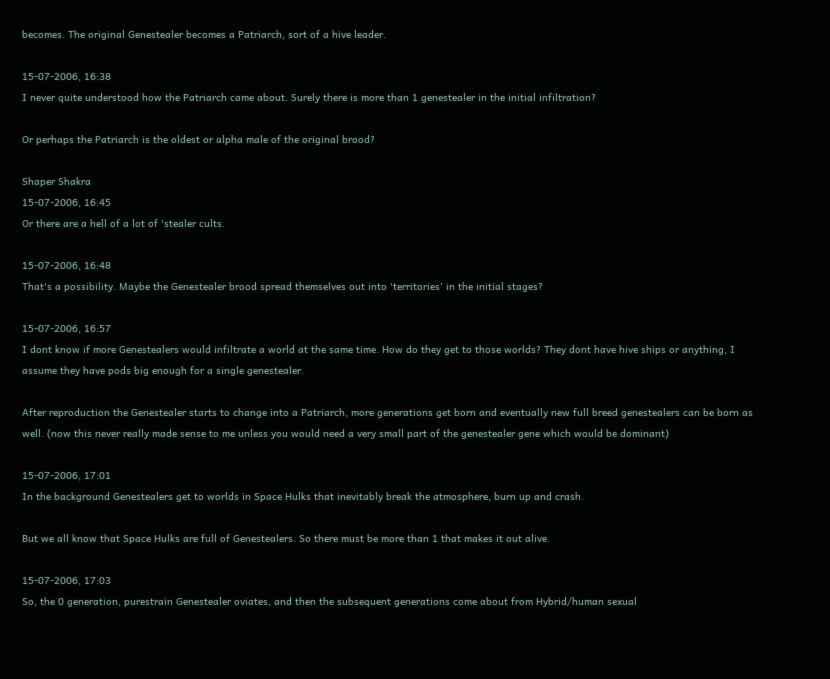becomes. The original Genestealer becomes a Patriarch, sort of a hive leader.

15-07-2006, 16:38
I never quite understood how the Patriarch came about. Surely there is more than 1 genestealer in the initial infiltration?

Or perhaps the Patriarch is the oldest or alpha male of the original brood?

Shaper Shakra
15-07-2006, 16:45
Or there are a hell of a lot of 'stealer cults.

15-07-2006, 16:48
That's a possibility. Maybe the Genestealer brood spread themselves out into 'territories' in the initial stages?

15-07-2006, 16:57
I dont know if more Genestealers would infiltrate a world at the same time. How do they get to those worlds? They dont have hive ships or anything, I assume they have pods big enough for a single genestealer.

After reproduction the Genestealer starts to change into a Patriarch, more generations get born and eventually new full breed genestealers can be born as well. (now this never really made sense to me unless you would need a very small part of the genestealer gene which would be dominant)

15-07-2006, 17:01
In the background Genestealers get to worlds in Space Hulks that inevitably break the atmosphere, burn up and crash.

But we all know that Space Hulks are full of Genestealers. So there must be more than 1 that makes it out alive.

15-07-2006, 17:03
So, the 0 generation, purestrain Genestealer oviates, and then the subsequent generations come about from Hybrid/human sexual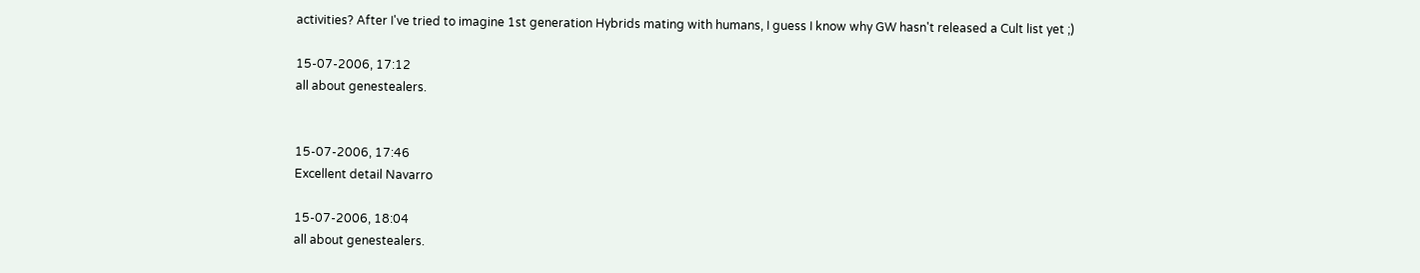activities? After I've tried to imagine 1st generation Hybrids mating with humans, I guess I know why GW hasn't released a Cult list yet ;)

15-07-2006, 17:12
all about genestealers.


15-07-2006, 17:46
Excellent detail Navarro

15-07-2006, 18:04
all about genestealers.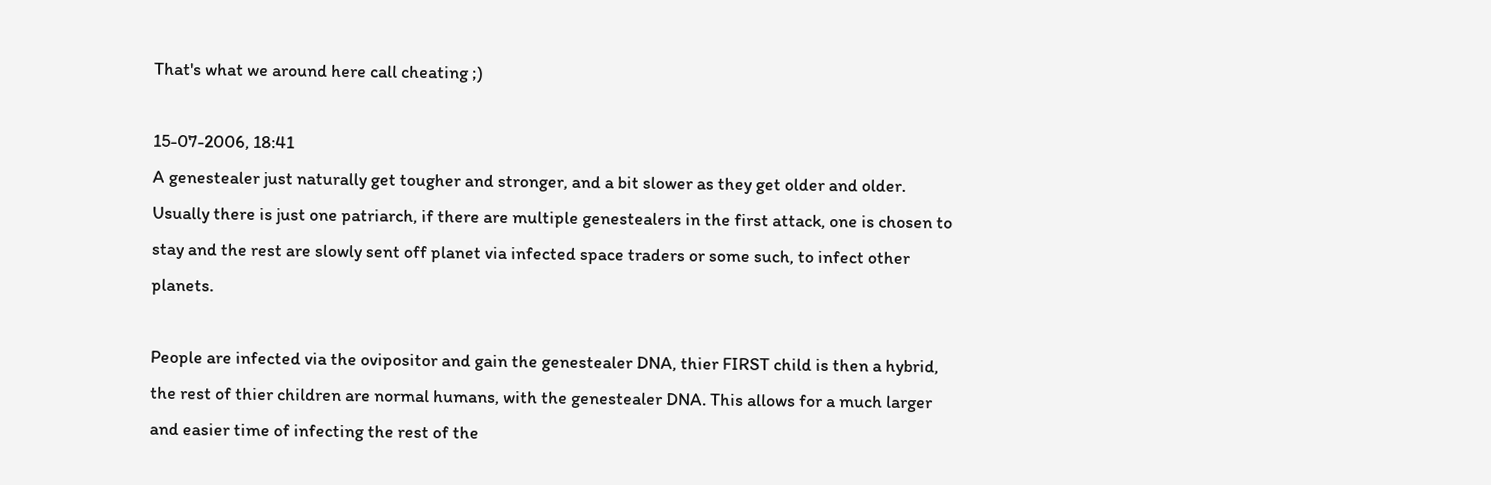That's what we around here call cheating ;)

15-07-2006, 18:41
A genestealer just naturally get tougher and stronger, and a bit slower as they get older and older. Usually there is just one patriarch, if there are multiple genestealers in the first attack, one is chosen to stay and the rest are slowly sent off planet via infected space traders or some such, to infect other planets.

People are infected via the ovipositor and gain the genestealer DNA, thier FIRST child is then a hybrid, the rest of thier children are normal humans, with the genestealer DNA. This allows for a much larger and easier time of infecting the rest of the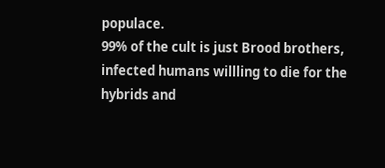populace.
99% of the cult is just Brood brothers, infected humans willling to die for the hybrids and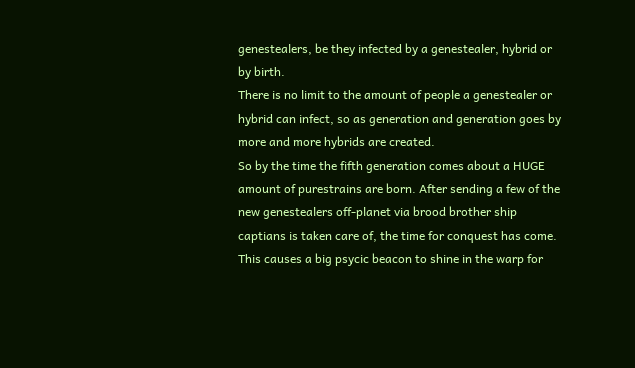genestealers, be they infected by a genestealer, hybrid or by birth.
There is no limit to the amount of people a genestealer or hybrid can infect, so as generation and generation goes by more and more hybrids are created.
So by the time the fifth generation comes about a HUGE amount of purestrains are born. After sending a few of the new genestealers off-planet via brood brother ship captians is taken care of, the time for conquest has come. This causes a big psycic beacon to shine in the warp for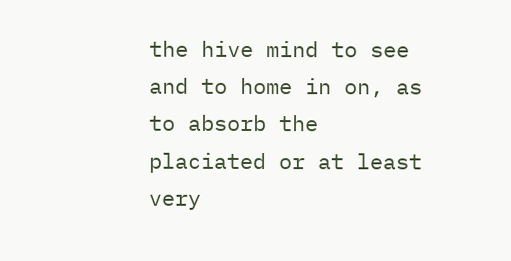the hive mind to see and to home in on, as to absorb the placiated or at least very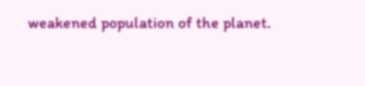weakened population of the planet.